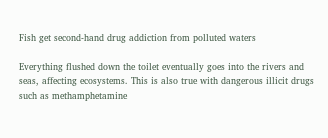Fish get second-hand drug addiction from polluted waters

Everything flushed down the toilet eventually goes into the rivers and seas, affecting ecosystems. This is also true with dangerous illicit drugs such as methamphetamine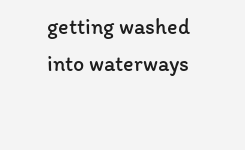getting washed into waterways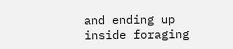and ending up inside foraging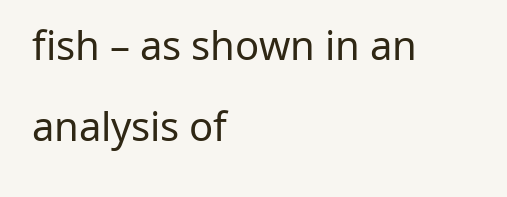fish – as shown in an analysis of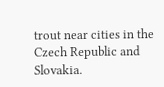trout near cities in the Czech Republic and Slovakia.